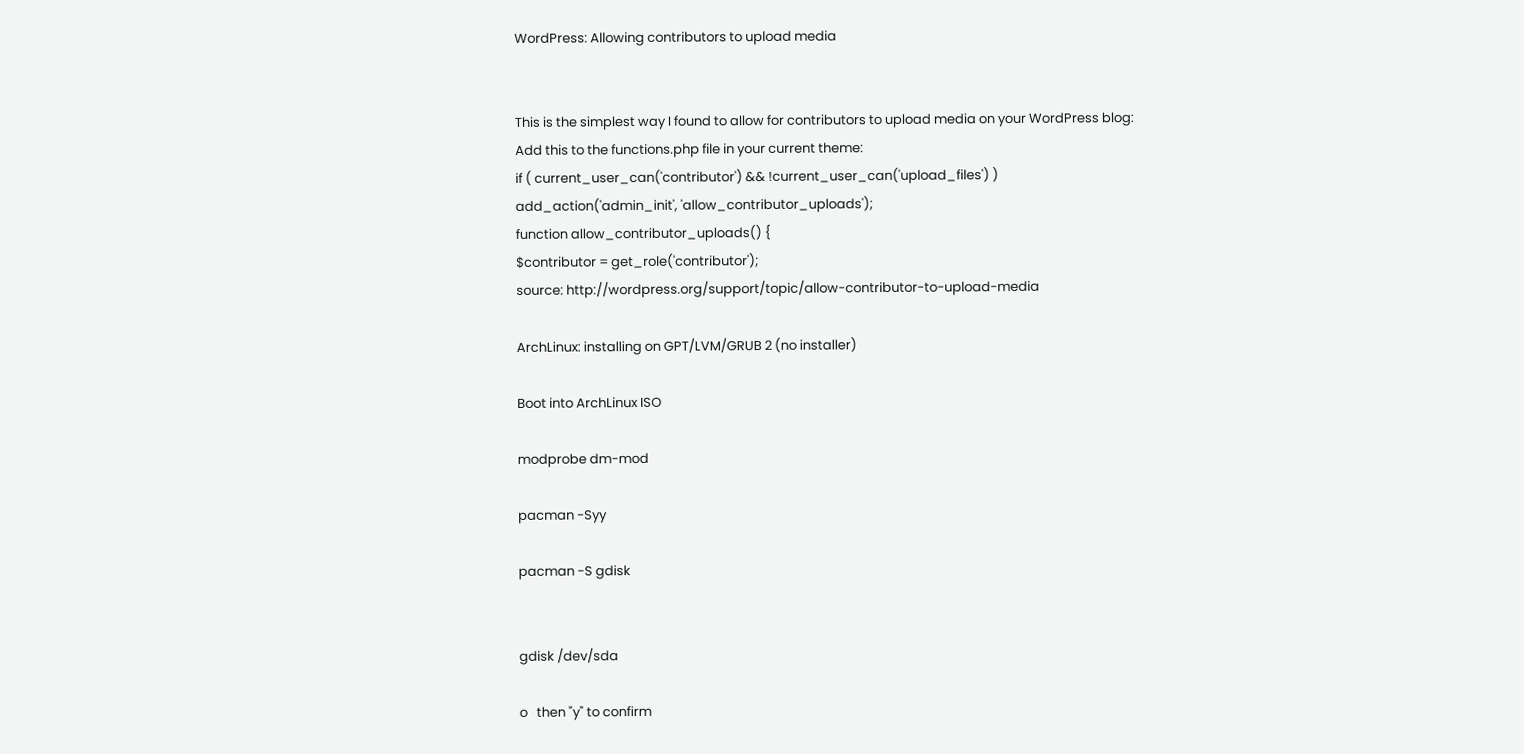WordPress: Allowing contributors to upload media


This is the simplest way I found to allow for contributors to upload media on your WordPress blog:
Add this to the functions.php file in your current theme:
if ( current_user_can('contributor') && !current_user_can('upload_files') )
add_action('admin_init', 'allow_contributor_uploads');
function allow_contributor_uploads() {
$contributor = get_role('contributor');
source: http://wordpress.org/support/topic/allow-contributor-to-upload-media

ArchLinux: installing on GPT/LVM/GRUB 2 (no installer)

Boot into ArchLinux ISO

modprobe dm-mod

pacman -Syy

pacman -S gdisk


gdisk /dev/sda

o   then "y" to confirm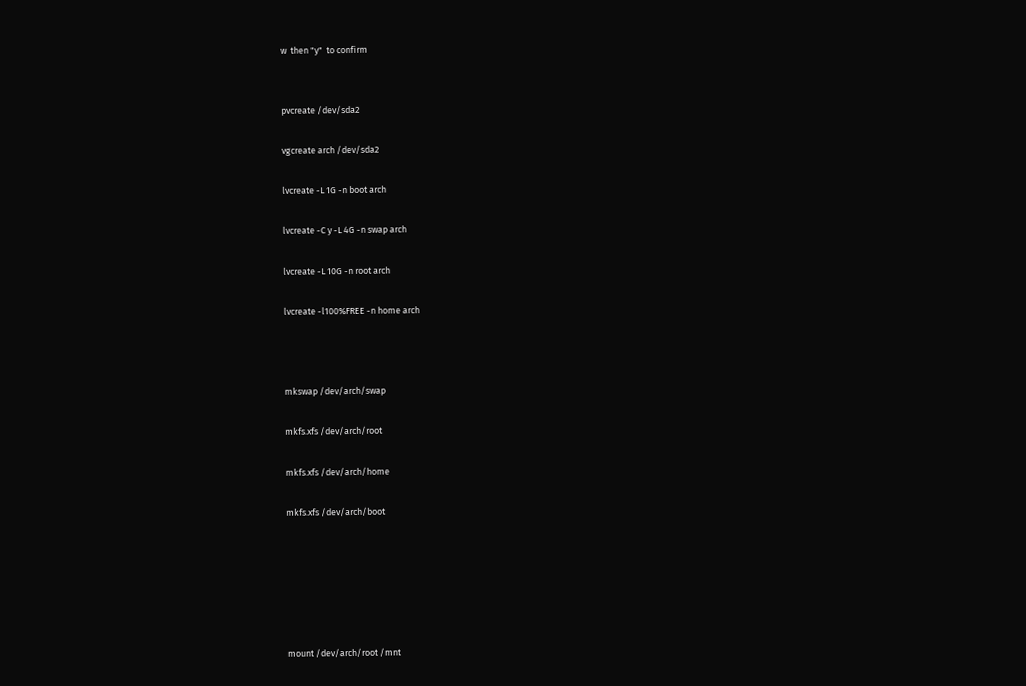w  then "y"  to confirm


pvcreate /dev/sda2

vgcreate arch /dev/sda2

lvcreate -L 1G -n boot arch

lvcreate -C y -L 4G -n swap arch

lvcreate -L 10G -n root arch

lvcreate -l100%FREE -n home arch



mkswap /dev/arch/swap

mkfs.xfs /dev/arch/root

mkfs.xfs /dev/arch/home

mkfs.xfs /dev/arch/boot






mount /dev/arch/root /mnt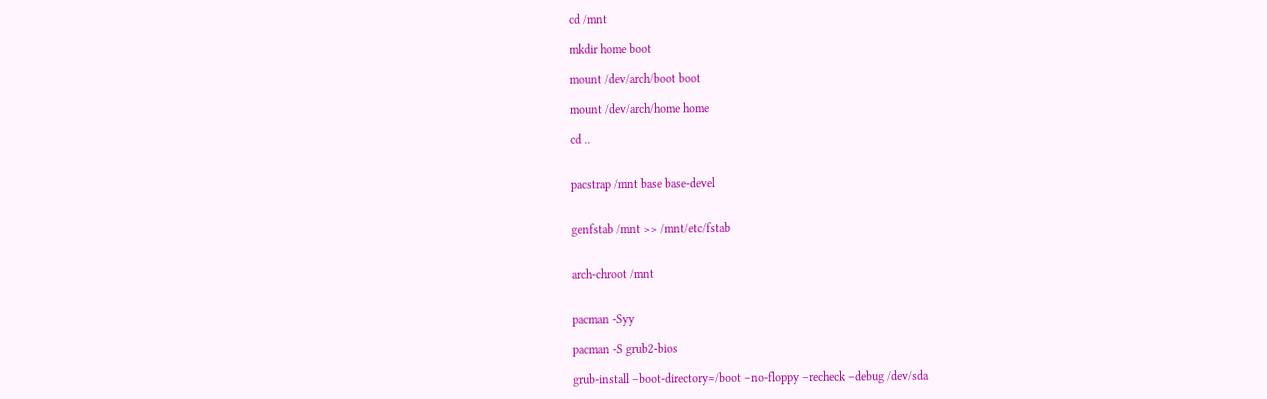cd /mnt

mkdir home boot

mount /dev/arch/boot boot

mount /dev/arch/home home

cd ..


pacstrap /mnt base base-devel


genfstab /mnt >> /mnt/etc/fstab


arch-chroot /mnt


pacman -Syy

pacman -S grub2-bios

grub-install –boot-directory=/boot –no-floppy –recheck –debug /dev/sda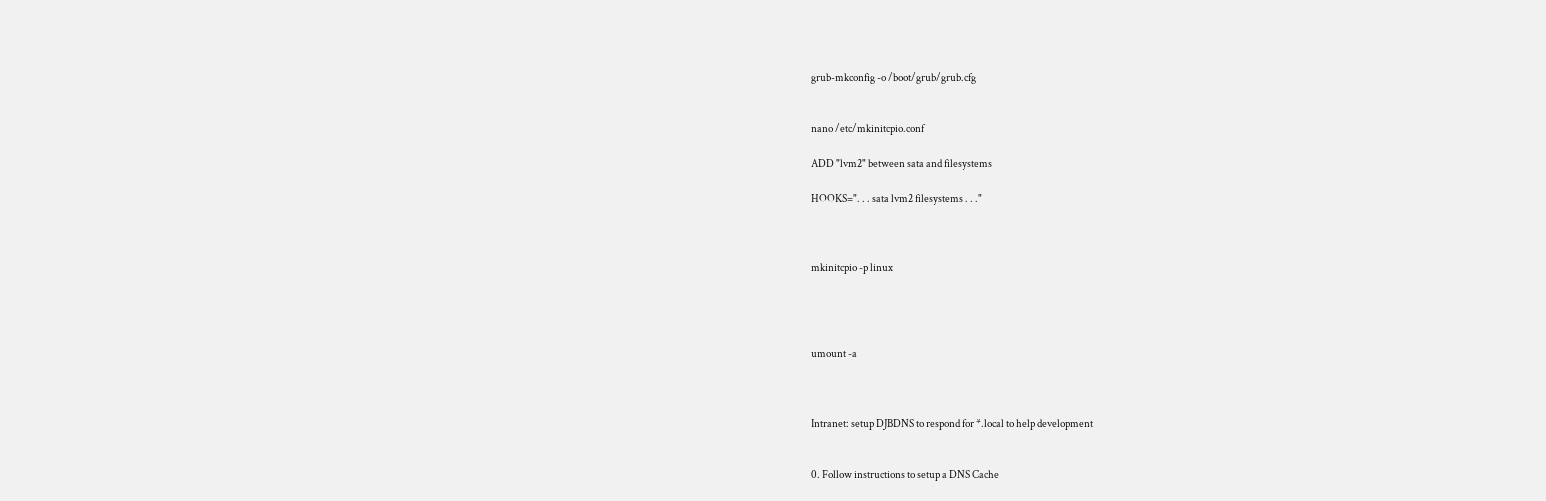grub-mkconfig -o /boot/grub/grub.cfg


nano /etc/mkinitcpio.conf

ADD "lvm2" between sata and filesystems

HOOKS=". . . sata lvm2 filesystems . . ."



mkinitcpio -p linux




umount -a



Intranet: setup DJBDNS to respond for *.local to help development


0. Follow instructions to setup a DNS Cache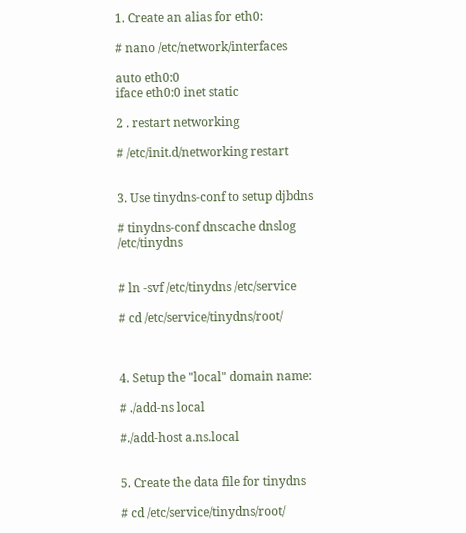1. Create an alias for eth0:

# nano /etc/network/interfaces

auto eth0:0
iface eth0:0 inet static

2 . restart networking

# /etc/init.d/networking restart


3. Use tinydns-conf to setup djbdns

# tinydns-conf dnscache dnslog /etc/tinydns


# ln -svf /etc/tinydns /etc/service

# cd /etc/service/tinydns/root/



4. Setup the "local" domain name:

# ./add-ns local

#./add-host a.ns.local


5. Create the data file for tinydns

# cd /etc/service/tinydns/root/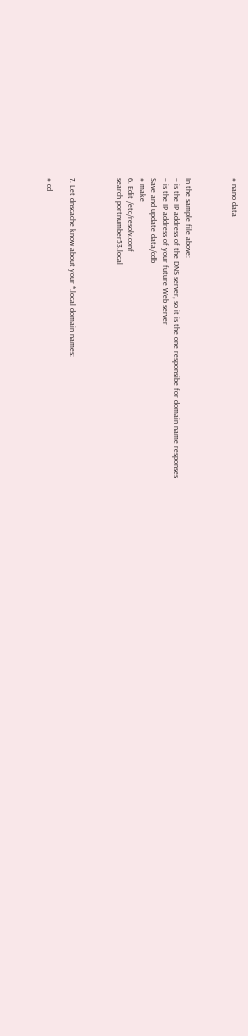# nano data



In the sample file above:
– is the IP address of the DNS server, so it is the one responsibe for domain name responses
– is the IP address of your future Web server
Save and update data/cdb
# make
6. Edit /etc/resolv.conf
search portnumber53.local



7. Let dnscache know about your *.local domain names:

# cd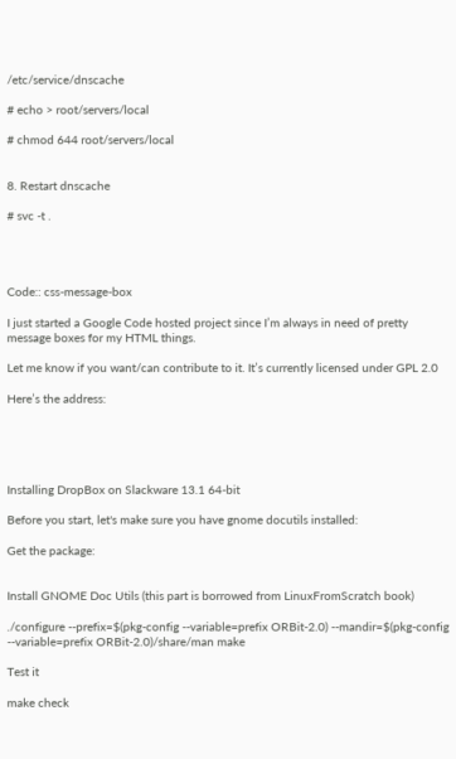/etc/service/dnscache

# echo > root/servers/local

# chmod 644 root/servers/local


8. Restart dnscache

# svc -t .




Code:: css-message-box

I just started a Google Code hosted project since I’m always in need of pretty message boxes for my HTML things.

Let me know if you want/can contribute to it. It’s currently licensed under GPL 2.0

Here’s the address:





Installing DropBox on Slackware 13.1 64-bit

Before you start, let's make sure you have gnome docutils installed:

Get the package:


Install GNOME Doc Utils (this part is borrowed from LinuxFromScratch book)

./configure --prefix=$(pkg-config --variable=prefix ORBit-2.0) --mandir=$(pkg-config --variable=prefix ORBit-2.0)/share/man make

Test it

make check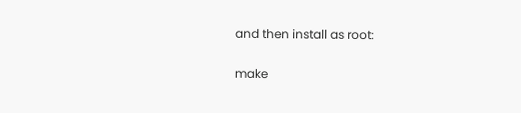and then install as root:

make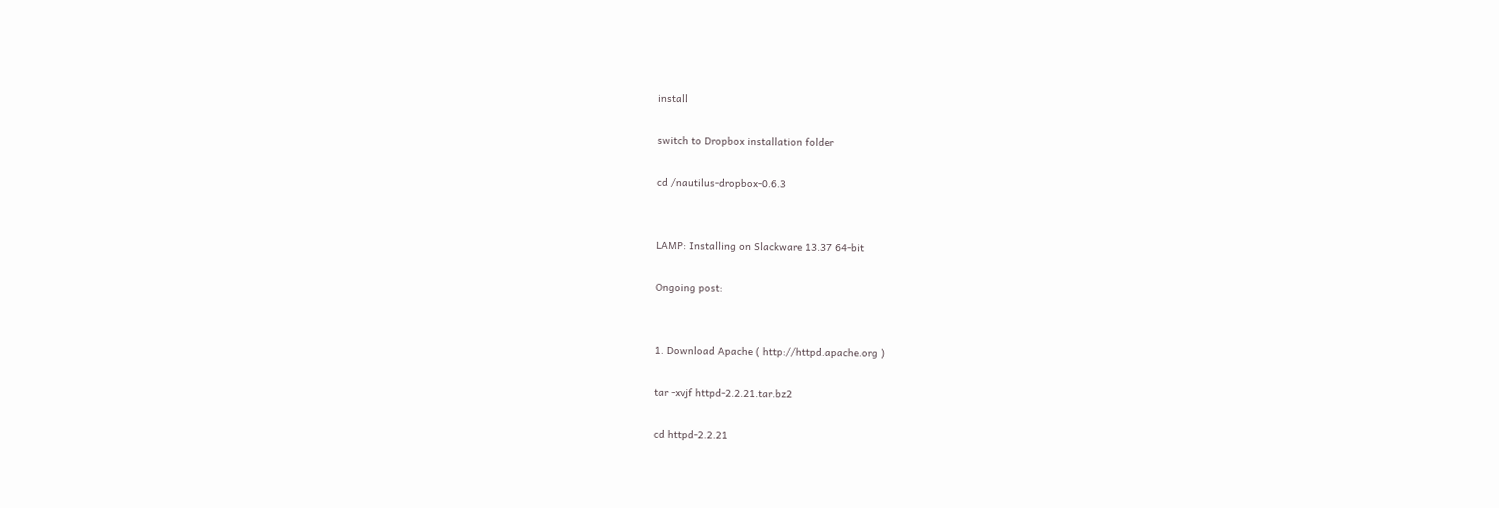install

switch to Dropbox installation folder

cd /nautilus-dropbox-0.6.3


LAMP: Installing on Slackware 13.37 64-bit

Ongoing post:


1. Download Apache ( http://httpd.apache.org )

tar -xvjf httpd-2.2.21.tar.bz2

cd httpd-2.2.21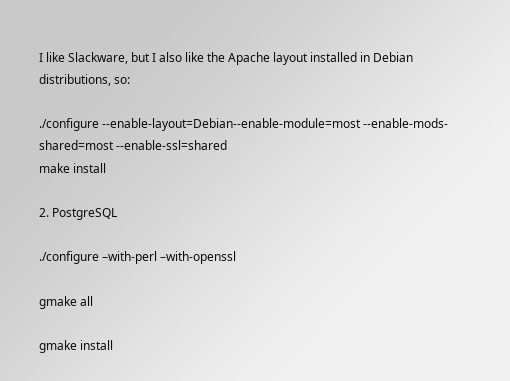I like Slackware, but I also like the Apache layout installed in Debian distributions, so:

./configure --enable-layout=Debian--enable-module=most --enable-mods-shared=most --enable-ssl=shared
make install

2. PostgreSQL

./configure –with-perl –with-openssl

gmake all

gmake install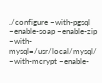./configure –with-pgsql –enable-soap –enable-zip –with-mysql=/usr/local/mysql/ –with-mcrypt –enable-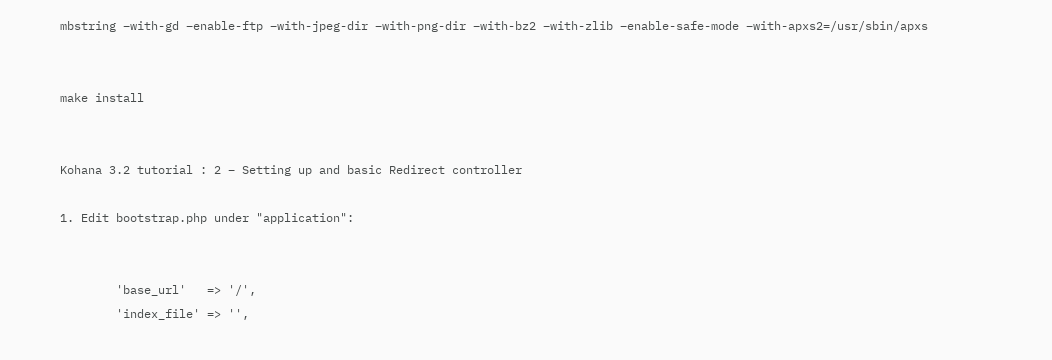mbstring –with-gd –enable-ftp –with-jpeg-dir –with-png-dir –with-bz2 –with-zlib –enable-safe-mode –with-apxs2=/usr/sbin/apxs


make install


Kohana 3.2 tutorial : 2 – Setting up and basic Redirect controller

1. Edit bootstrap.php under "application":


        'base_url'   => '/',
        'index_file' => '',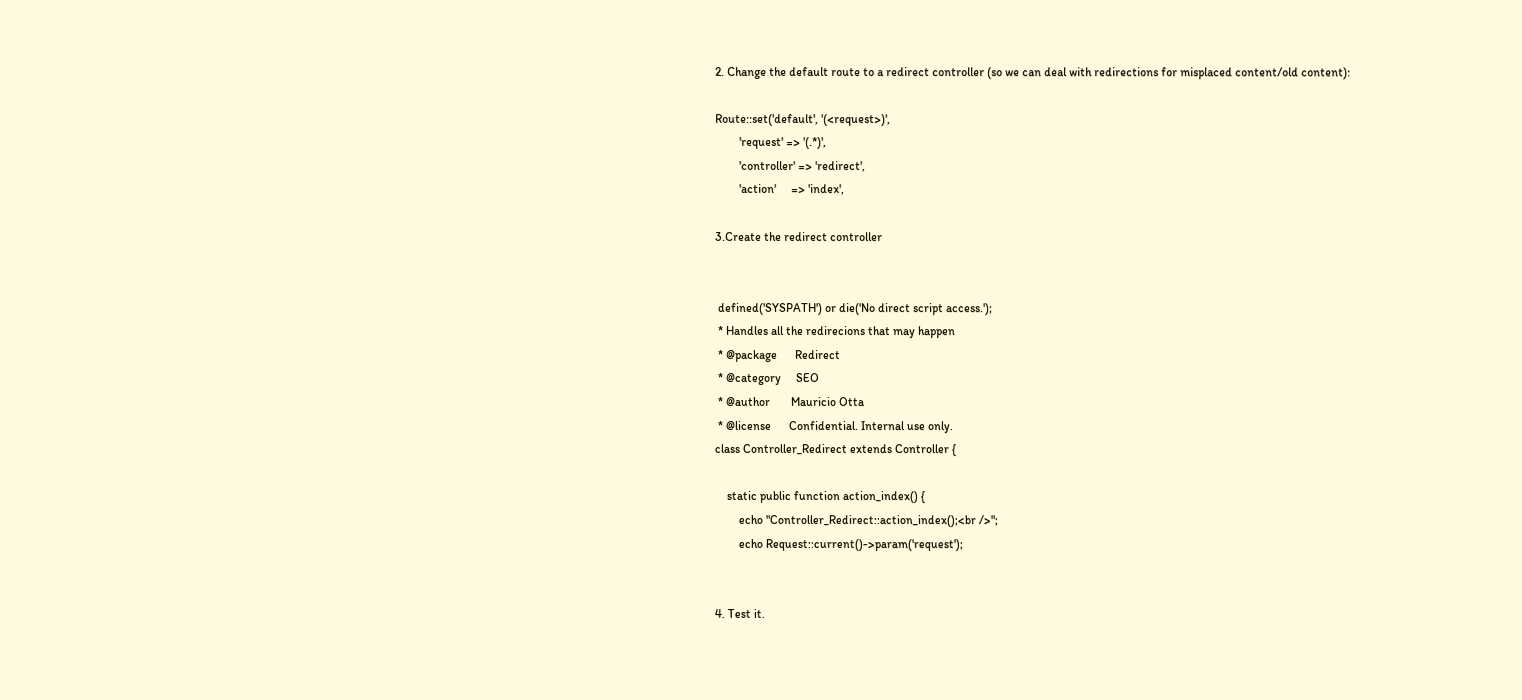2. Change the default route to a redirect controller (so we can deal with redirections for misplaced content/old content):

Route::set('default', '(<request>)',
        'request' => '(.*)',
        'controller' => 'redirect',
        'action'     => 'index',

3.Create the redirect controller


 defined('SYSPATH') or die('No direct script access.');
 * Handles all the redirecions that may happen
 * @package      Redirect
 * @category     SEO
 * @author       Mauricio Otta
 * @license      Confidential. Internal use only.
class Controller_Redirect extends Controller {

    static public function action_index() {
        echo "Controller_Redirect::action_index();<br />";
        echo Request::current()->param('request');


4. Test it.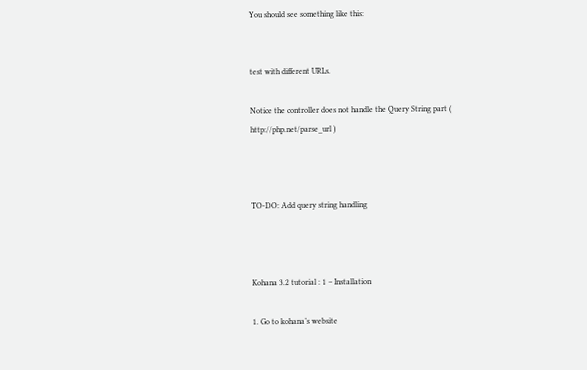You should see something like this:


test with different URLs.

Notice the controller does not handle the Query String part ( http://php.net/parse_url )



TO-DO: Add query string handling



Kohana 3.2 tutorial : 1 – Installation

1. Go to kohana’s website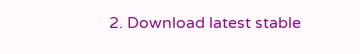2. Download latest stable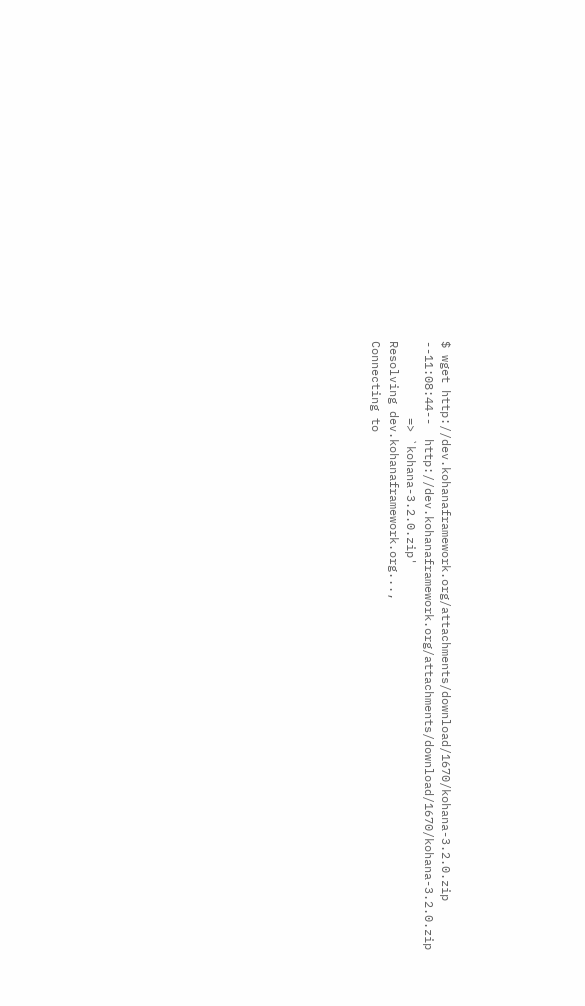$ wget http://dev.kohanaframework.org/attachments/download/1670/kohana-3.2.0.zip
--11:08:44--  http://dev.kohanaframework.org/attachments/download/1670/kohana-3.2.0.zip
           => `kohana-3.2.0.zip'
Resolving dev.kohanaframework.org...,
Connecting to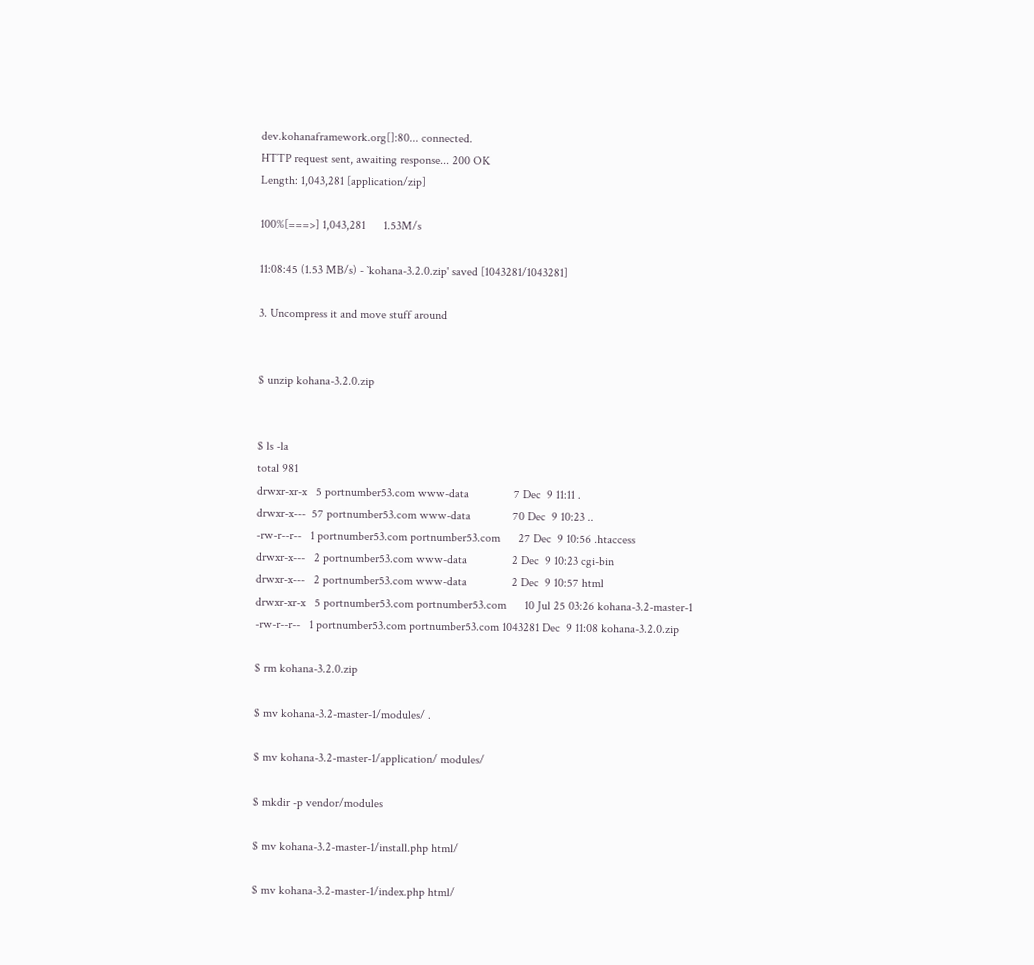dev.kohanaframework.org[]:80... connected.
HTTP request sent, awaiting response... 200 OK
Length: 1,043,281 [application/zip]

100%[===>] 1,043,281      1.53M/s

11:08:45 (1.53 MB/s) - `kohana-3.2.0.zip' saved [1043281/1043281]

3. Uncompress it and move stuff around


$ unzip kohana-3.2.0.zip


$ ls -la
total 981
drwxr-xr-x   5 portnumber53.com www-data               7 Dec  9 11:11 .
drwxr-x---  57 portnumber53.com www-data              70 Dec  9 10:23 ..
-rw-r--r--   1 portnumber53.com portnumber53.com      27 Dec  9 10:56 .htaccess
drwxr-x---   2 portnumber53.com www-data               2 Dec  9 10:23 cgi-bin
drwxr-x---   2 portnumber53.com www-data               2 Dec  9 10:57 html
drwxr-xr-x   5 portnumber53.com portnumber53.com      10 Jul 25 03:26 kohana-3.2-master-1
-rw-r--r--   1 portnumber53.com portnumber53.com 1043281 Dec  9 11:08 kohana-3.2.0.zip

$ rm kohana-3.2.0.zip

$ mv kohana-3.2-master-1/modules/ .

$ mv kohana-3.2-master-1/application/ modules/

$ mkdir -p vendor/modules

$ mv kohana-3.2-master-1/install.php html/

$ mv kohana-3.2-master-1/index.php html/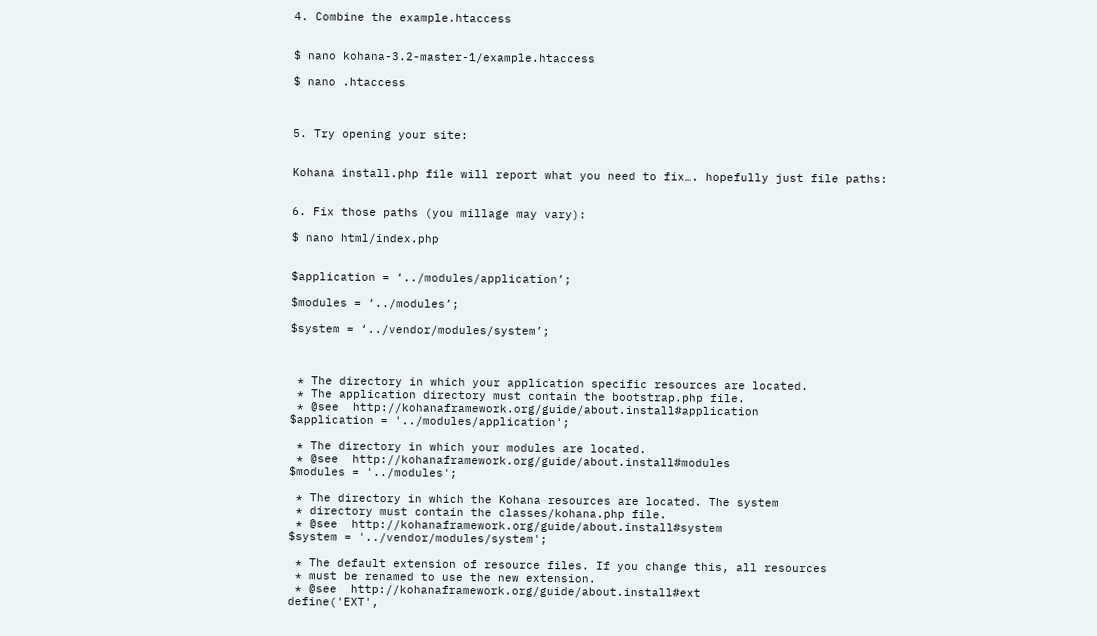4. Combine the example.htaccess


$ nano kohana-3.2-master-1/example.htaccess

$ nano .htaccess



5. Try opening your site:


Kohana install.php file will report what you need to fix…. hopefully just file paths:


6. Fix those paths (you millage may vary):

$ nano html/index.php


$application = ‘../modules/application’;

$modules = ‘../modules’;

$system = ‘../vendor/modules/system’;



 * The directory in which your application specific resources are located.
 * The application directory must contain the bootstrap.php file.
 * @see  http://kohanaframework.org/guide/about.install#application
$application = '../modules/application';

 * The directory in which your modules are located.
 * @see  http://kohanaframework.org/guide/about.install#modules
$modules = '../modules';

 * The directory in which the Kohana resources are located. The system
 * directory must contain the classes/kohana.php file.
 * @see  http://kohanaframework.org/guide/about.install#system
$system = '../vendor/modules/system';

 * The default extension of resource files. If you change this, all resources
 * must be renamed to use the new extension.
 * @see  http://kohanaframework.org/guide/about.install#ext
define('EXT',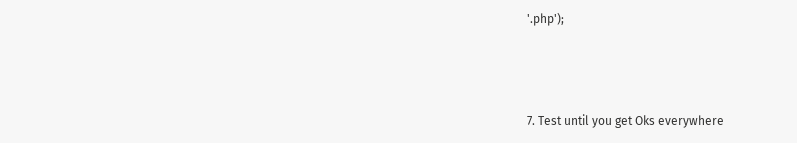'.php');



7. Test until you get Oks everywhere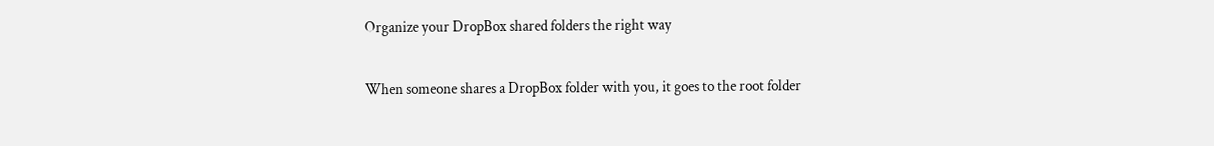Organize your DropBox shared folders the right way

When someone shares a DropBox folder with you, it goes to the root folder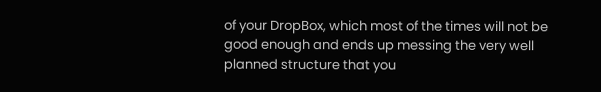of your DropBox, which most of the times will not be good enough and ends up messing the very well planned structure that you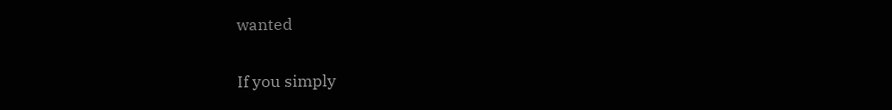wanted

If you simply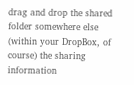drag and drop the shared folder somewhere else (within your DropBox, of course) the sharing information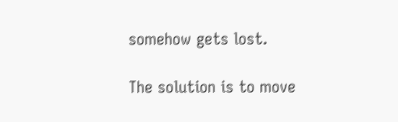somehow gets lost.

The solution is to move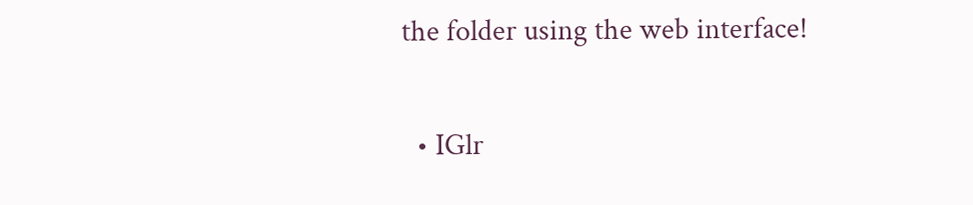the folder using the web interface!

  • IGlr